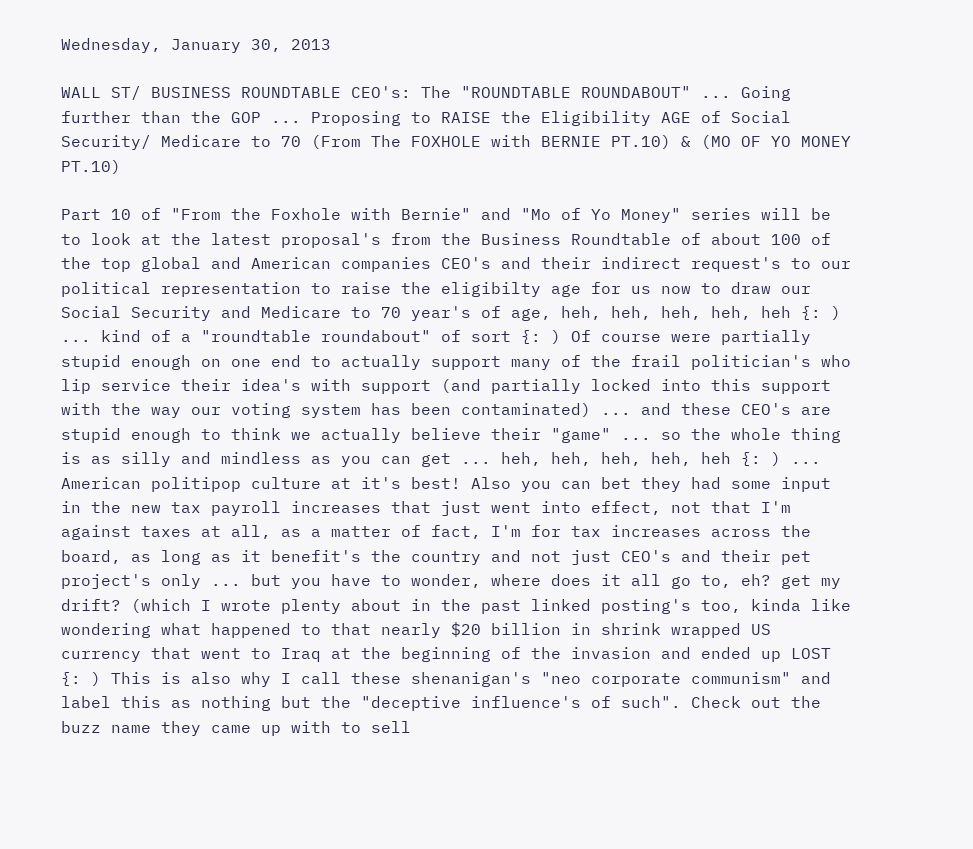Wednesday, January 30, 2013

WALL ST/ BUSINESS ROUNDTABLE CEO's: The "ROUNDTABLE ROUNDABOUT" ... Going further than the GOP ... Proposing to RAISE the Eligibility AGE of Social Security/ Medicare to 70 (From The FOXHOLE with BERNIE PT.10) & (MO OF YO MONEY PT.10)

Part 10 of "From the Foxhole with Bernie" and "Mo of Yo Money" series will be to look at the latest proposal's from the Business Roundtable of about 100 of the top global and American companies CEO's and their indirect request's to our political representation to raise the eligibilty age for us now to draw our Social Security and Medicare to 70 year's of age, heh, heh, heh, heh, heh {: ) ... kind of a "roundtable roundabout" of sort {: ) Of course were partially stupid enough on one end to actually support many of the frail politician's who lip service their idea's with support (and partially locked into this support with the way our voting system has been contaminated) ... and these CEO's are stupid enough to think we actually believe their "game" ... so the whole thing is as silly and mindless as you can get ... heh, heh, heh, heh, heh {: ) ... American politipop culture at it's best! Also you can bet they had some input in the new tax payroll increases that just went into effect, not that I'm against taxes at all, as a matter of fact, I'm for tax increases across the board, as long as it benefit's the country and not just CEO's and their pet project's only ... but you have to wonder, where does it all go to, eh? get my drift? (which I wrote plenty about in the past linked posting's too, kinda like wondering what happened to that nearly $20 billion in shrink wrapped US currency that went to Iraq at the beginning of the invasion and ended up LOST {: ) This is also why I call these shenanigan's "neo corporate communism" and label this as nothing but the "deceptive influence's of such". Check out the buzz name they came up with to sell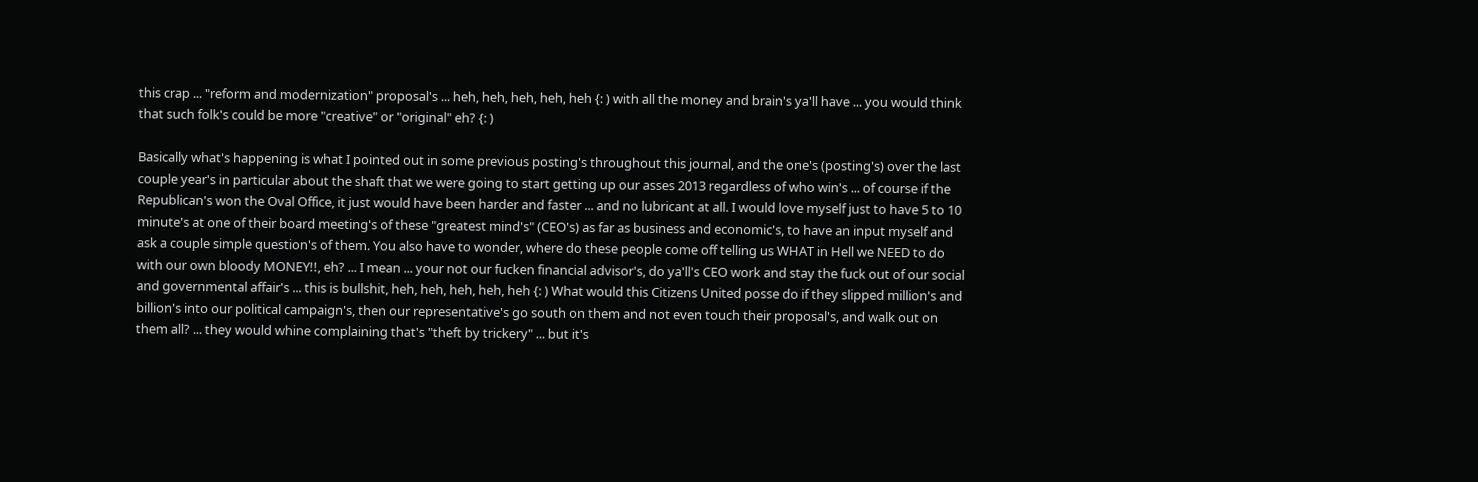this crap ... "reform and modernization" proposal's ... heh, heh, heh, heh, heh {: ) with all the money and brain's ya'll have ... you would think that such folk's could be more "creative" or "original" eh? {: )

Basically what's happening is what I pointed out in some previous posting's throughout this journal, and the one's (posting's) over the last couple year's in particular about the shaft that we were going to start getting up our asses 2013 regardless of who win's ... of course if the Republican's won the Oval Office, it just would have been harder and faster ... and no lubricant at all. I would love myself just to have 5 to 10 minute's at one of their board meeting's of these "greatest mind's" (CEO's) as far as business and economic's, to have an input myself and ask a couple simple question's of them. You also have to wonder, where do these people come off telling us WHAT in Hell we NEED to do with our own bloody MONEY!!, eh? ... I mean ... your not our fucken financial advisor's, do ya'll's CEO work and stay the fuck out of our social and governmental affair's ... this is bullshit, heh, heh, heh, heh, heh {: ) What would this Citizens United posse do if they slipped million's and billion's into our political campaign's, then our representative's go south on them and not even touch their proposal's, and walk out on them all? ... they would whine complaining that's "theft by trickery" ... but it's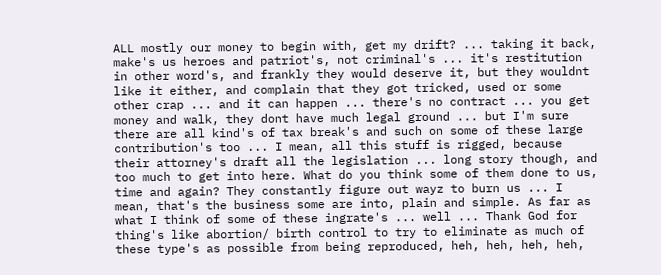ALL mostly our money to begin with, get my drift? ... taking it back, make's us heroes and patriot's, not criminal's ... it's restitution in other word's, and frankly they would deserve it, but they wouldnt like it either, and complain that they got tricked, used or some other crap ... and it can happen ... there's no contract ... you get money and walk, they dont have much legal ground ... but I'm sure there are all kind's of tax break's and such on some of these large contribution's too ... I mean, all this stuff is rigged, because their attorney's draft all the legislation ... long story though, and too much to get into here. What do you think some of them done to us, time and again? They constantly figure out wayz to burn us ... I mean, that's the business some are into, plain and simple. As far as what I think of some of these ingrate's ... well ... Thank God for thing's like abortion/ birth control to try to eliminate as much of these type's as possible from being reproduced, heh, heh, heh, heh,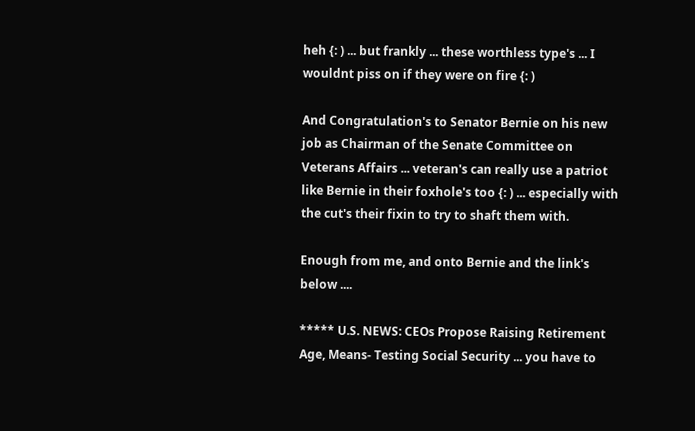heh {: ) ... but frankly ... these worthless type's ... I wouldnt piss on if they were on fire {: )

And Congratulation's to Senator Bernie on his new job as Chairman of the Senate Committee on Veterans Affairs ... veteran's can really use a patriot like Bernie in their foxhole's too {: ) ... especially with the cut's their fixin to try to shaft them with.

Enough from me, and onto Bernie and the link's below ....

***** U.S. NEWS: CEOs Propose Raising Retirement Age, Means- Testing Social Security ... you have to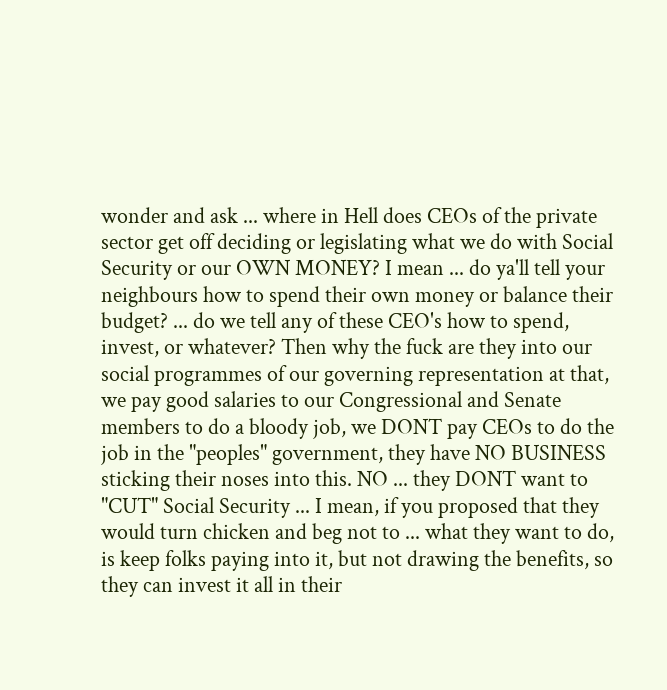wonder and ask ... where in Hell does CEOs of the private sector get off deciding or legislating what we do with Social Security or our OWN MONEY? I mean ... do ya'll tell your neighbours how to spend their own money or balance their budget? ... do we tell any of these CEO's how to spend, invest, or whatever? Then why the fuck are they into our social programmes of our governing representation at that, we pay good salaries to our Congressional and Senate members to do a bloody job, we DONT pay CEOs to do the job in the "peoples" government, they have NO BUSINESS sticking their noses into this. NO ... they DONT want to "CUT" Social Security ... I mean, if you proposed that they would turn chicken and beg not to ... what they want to do, is keep folks paying into it, but not drawing the benefits, so they can invest it all in their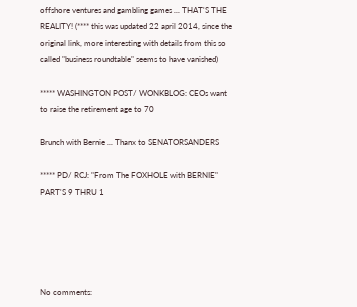offshore ventures and gambling games ... THAT'S THE REALITY! (**** this was updated 22 april 2014, since the original link, more interesting with details from this so called "business roundtable" seems to have vanished)

***** WASHINGTON POST/ WONKBLOG: CEOs want to raise the retirement age to 70

Brunch with Bernie ... Thanx to SENATORSANDERS

***** PD/ RCJ: "From The FOXHOLE with BERNIE" PART'S 9 THRU 1





No comments: